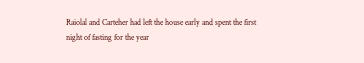Raiolal and Carteher had left the house early and spent the first night of fasting for the year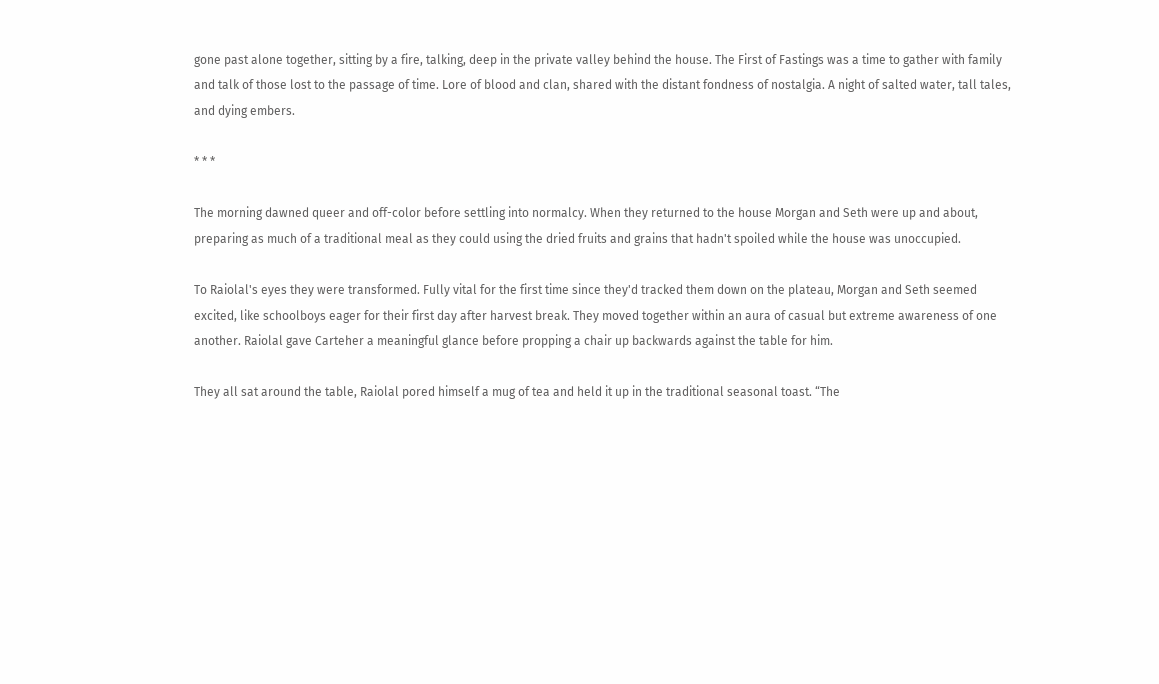gone past alone together, sitting by a fire, talking, deep in the private valley behind the house. The First of Fastings was a time to gather with family and talk of those lost to the passage of time. Lore of blood and clan, shared with the distant fondness of nostalgia. A night of salted water, tall tales, and dying embers.

* * *

The morning dawned queer and off-color before settling into normalcy. When they returned to the house Morgan and Seth were up and about, preparing as much of a traditional meal as they could using the dried fruits and grains that hadn't spoiled while the house was unoccupied.

To Raiolal's eyes they were transformed. Fully vital for the first time since they'd tracked them down on the plateau, Morgan and Seth seemed excited, like schoolboys eager for their first day after harvest break. They moved together within an aura of casual but extreme awareness of one another. Raiolal gave Carteher a meaningful glance before propping a chair up backwards against the table for him.

They all sat around the table, Raiolal pored himself a mug of tea and held it up in the traditional seasonal toast. “The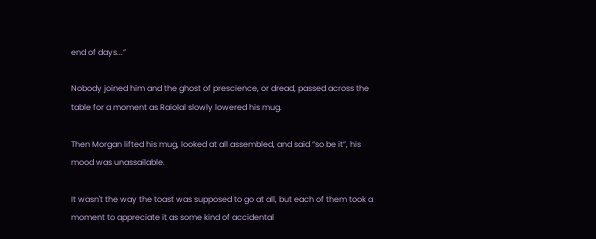end of days...”

Nobody joined him and the ghost of prescience, or dread, passed across the table for a moment as Raiolal slowly lowered his mug.

Then Morgan lifted his mug, looked at all assembled, and said “so be it”, his mood was unassailable.

It wasn't the way the toast was supposed to go at all, but each of them took a moment to appreciate it as some kind of accidental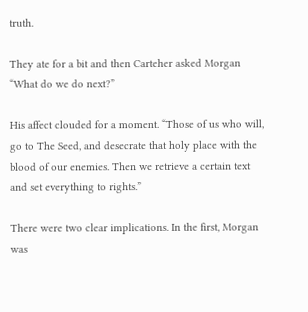truth.

They ate for a bit and then Carteher asked Morgan “What do we do next?”

His affect clouded for a moment. “Those of us who will, go to The Seed, and desecrate that holy place with the blood of our enemies. Then we retrieve a certain text and set everything to rights.”

There were two clear implications. In the first, Morgan was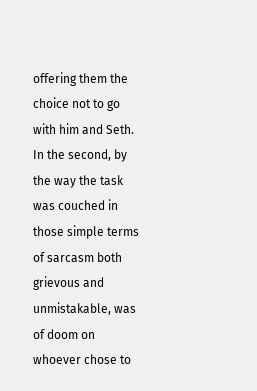offering them the choice not to go with him and Seth. In the second, by the way the task was couched in those simple terms of sarcasm both grievous and unmistakable, was of doom on whoever chose to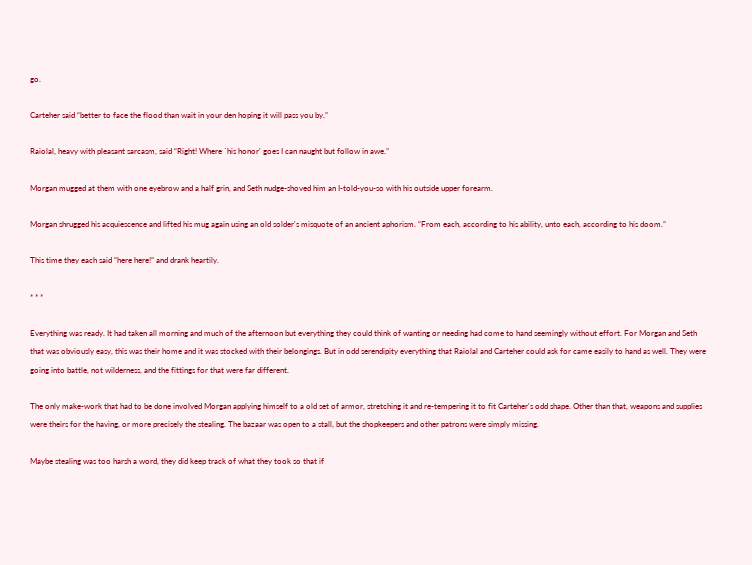go.

Carteher said “better to face the flood than wait in your den hoping it will pass you by.”

Raiolal, heavy with pleasant sarcasm, said “Right! Where `his honor' goes I can naught but follow in awe.”

Morgan mugged at them with one eyebrow and a half grin, and Seth nudge-shoved him an I-told-you-so with his outside upper forearm.

Morgan shrugged his acquiescence and lifted his mug again using an old solder's misquote of an ancient aphorism. “From each, according to his ability, unto each, according to his doom.”

This time they each said “here here!” and drank heartily.

* * *

Everything was ready. It had taken all morning and much of the afternoon but everything they could think of wanting or needing had come to hand seemingly without effort. For Morgan and Seth that was obviously easy, this was their home and it was stocked with their belongings. But in odd serendipity everything that Raiolal and Carteher could ask for came easily to hand as well. They were going into battle, not wilderness, and the fittings for that were far different.

The only make-work that had to be done involved Morgan applying himself to a old set of armor, stretching it and re-tempering it to fit Carteher's odd shape. Other than that, weapons and supplies were theirs for the having, or more precisely the stealing. The bazaar was open to a stall, but the shopkeepers and other patrons were simply missing.

Maybe stealing was too harsh a word, they did keep track of what they took so that if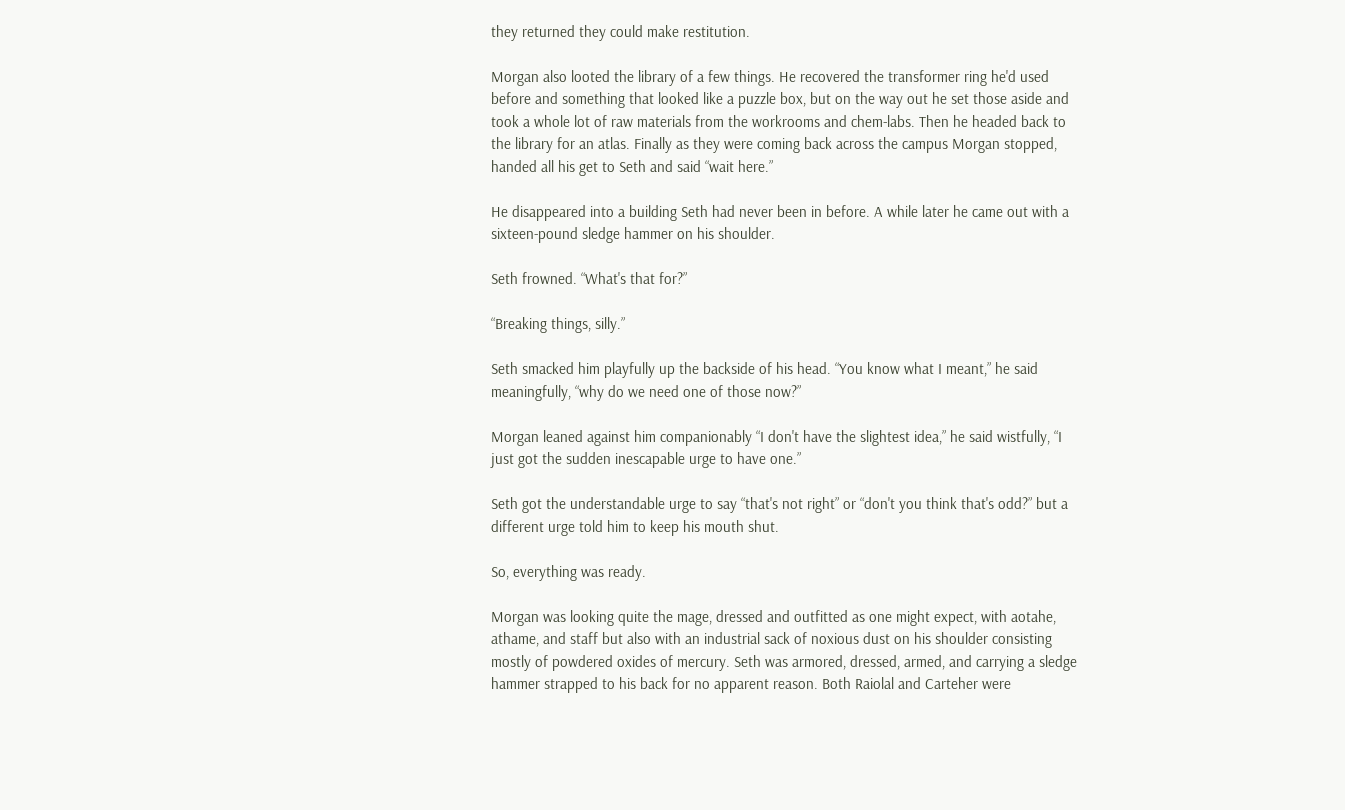they returned they could make restitution.

Morgan also looted the library of a few things. He recovered the transformer ring he'd used before and something that looked like a puzzle box, but on the way out he set those aside and took a whole lot of raw materials from the workrooms and chem-labs. Then he headed back to the library for an atlas. Finally as they were coming back across the campus Morgan stopped, handed all his get to Seth and said “wait here.”

He disappeared into a building Seth had never been in before. A while later he came out with a sixteen-pound sledge hammer on his shoulder.

Seth frowned. “What's that for?”

“Breaking things, silly.”

Seth smacked him playfully up the backside of his head. “You know what I meant,” he said meaningfully, “why do we need one of those now?”

Morgan leaned against him companionably “I don't have the slightest idea,” he said wistfully, “I just got the sudden inescapable urge to have one.”

Seth got the understandable urge to say “that's not right” or “don't you think that's odd?” but a different urge told him to keep his mouth shut.

So, everything was ready.

Morgan was looking quite the mage, dressed and outfitted as one might expect, with aotahe, athame, and staff but also with an industrial sack of noxious dust on his shoulder consisting mostly of powdered oxides of mercury. Seth was armored, dressed, armed, and carrying a sledge hammer strapped to his back for no apparent reason. Both Raiolal and Carteher were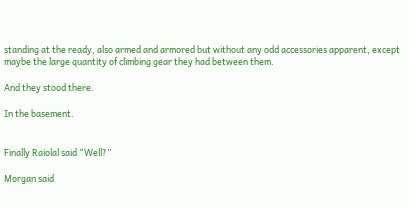standing at the ready, also armed and armored but without any odd accessories apparent, except maybe the large quantity of climbing gear they had between them.

And they stood there.

In the basement.


Finally Raiolal said “Well?”

Morgan said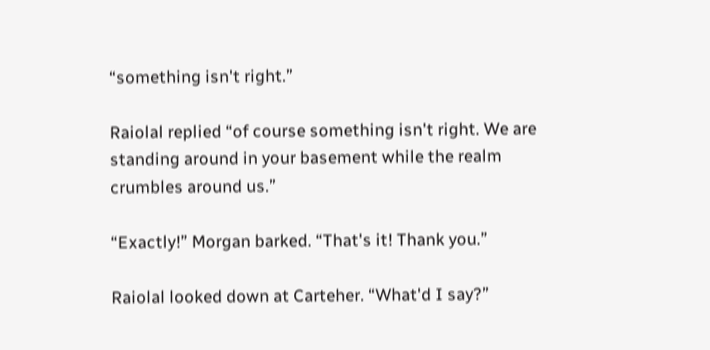“something isn't right.”

Raiolal replied “of course something isn't right. We are standing around in your basement while the realm crumbles around us.”

“Exactly!” Morgan barked. “That's it! Thank you.”

Raiolal looked down at Carteher. “What'd I say?”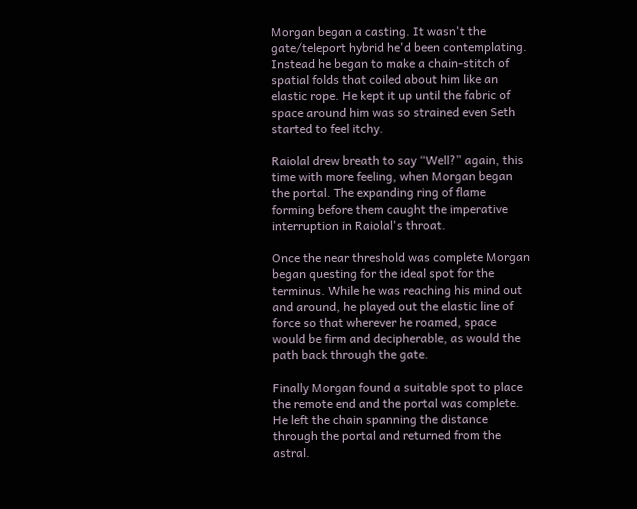Morgan began a casting. It wasn't the gate/teleport hybrid he'd been contemplating. Instead he began to make a chain-stitch of spatial folds that coiled about him like an elastic rope. He kept it up until the fabric of space around him was so strained even Seth started to feel itchy.

Raiolal drew breath to say “Well?” again, this time with more feeling, when Morgan began the portal. The expanding ring of flame forming before them caught the imperative interruption in Raiolal's throat.

Once the near threshold was complete Morgan began questing for the ideal spot for the terminus. While he was reaching his mind out and around, he played out the elastic line of force so that wherever he roamed, space would be firm and decipherable, as would the path back through the gate.

Finally Morgan found a suitable spot to place the remote end and the portal was complete. He left the chain spanning the distance through the portal and returned from the astral.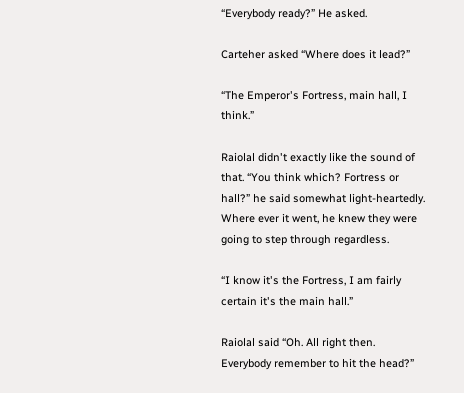“Everybody ready?” He asked.

Carteher asked “Where does it lead?”

“The Emperor's Fortress, main hall, I think.”

Raiolal didn't exactly like the sound of that. “You think which? Fortress or hall?” he said somewhat light-heartedly. Where ever it went, he knew they were going to step through regardless.

“I know it's the Fortress, I am fairly certain it's the main hall.”

Raiolal said “Oh. All right then. Everybody remember to hit the head?”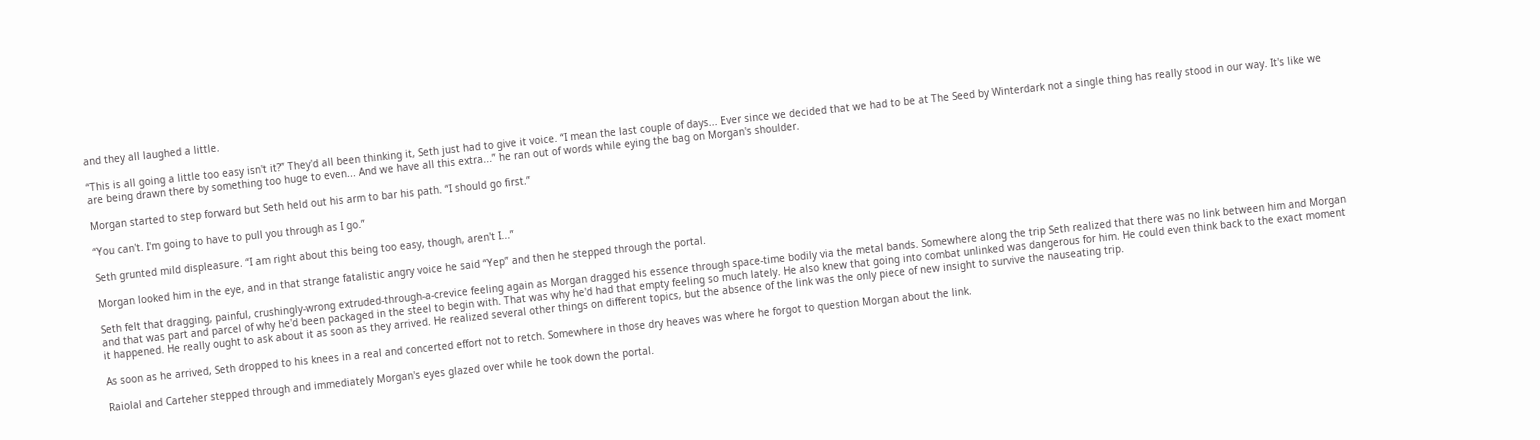and they all laughed a little.

“This is all going a little too easy isn't it?” They'd all been thinking it, Seth just had to give it voice. “I mean the last couple of days... Ever since we decided that we had to be at The Seed by Winterdark not a single thing has really stood in our way. It's like we are being drawn there by something too huge to even... And we have all this extra...” he ran out of words while eying the bag on Morgan's shoulder.

Morgan started to step forward but Seth held out his arm to bar his path. “I should go first.”

“You can't. I'm going to have to pull you through as I go.”

Seth grunted mild displeasure. “I am right about this being too easy, though, aren't I...”

Morgan looked him in the eye, and in that strange fatalistic angry voice he said “Yep” and then he stepped through the portal.

Seth felt that dragging, painful, crushingly-wrong extruded-through-a-crevice feeling again as Morgan dragged his essence through space-time bodily via the metal bands. Somewhere along the trip Seth realized that there was no link between him and Morgan and that was part and parcel of why he'd been packaged in the steel to begin with. That was why he'd had that empty feeling so much lately. He also knew that going into combat unlinked was dangerous for him. He could even think back to the exact moment it happened. He really ought to ask about it as soon as they arrived. He realized several other things on different topics, but the absence of the link was the only piece of new insight to survive the nauseating trip.

As soon as he arrived, Seth dropped to his knees in a real and concerted effort not to retch. Somewhere in those dry heaves was where he forgot to question Morgan about the link.

Raiolal and Carteher stepped through and immediately Morgan's eyes glazed over while he took down the portal.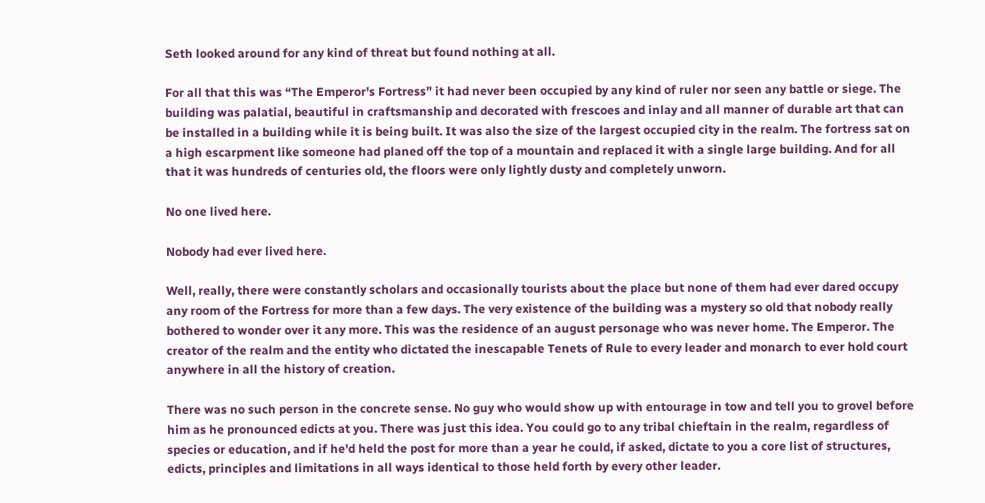Seth looked around for any kind of threat but found nothing at all.

For all that this was “The Emperor's Fortress” it had never been occupied by any kind of ruler nor seen any battle or siege. The building was palatial, beautiful in craftsmanship and decorated with frescoes and inlay and all manner of durable art that can be installed in a building while it is being built. It was also the size of the largest occupied city in the realm. The fortress sat on a high escarpment like someone had planed off the top of a mountain and replaced it with a single large building. And for all that it was hundreds of centuries old, the floors were only lightly dusty and completely unworn.

No one lived here.

Nobody had ever lived here.

Well, really, there were constantly scholars and occasionally tourists about the place but none of them had ever dared occupy any room of the Fortress for more than a few days. The very existence of the building was a mystery so old that nobody really bothered to wonder over it any more. This was the residence of an august personage who was never home. The Emperor. The creator of the realm and the entity who dictated the inescapable Tenets of Rule to every leader and monarch to ever hold court anywhere in all the history of creation.

There was no such person in the concrete sense. No guy who would show up with entourage in tow and tell you to grovel before him as he pronounced edicts at you. There was just this idea. You could go to any tribal chieftain in the realm, regardless of species or education, and if he'd held the post for more than a year he could, if asked, dictate to you a core list of structures, edicts, principles and limitations in all ways identical to those held forth by every other leader.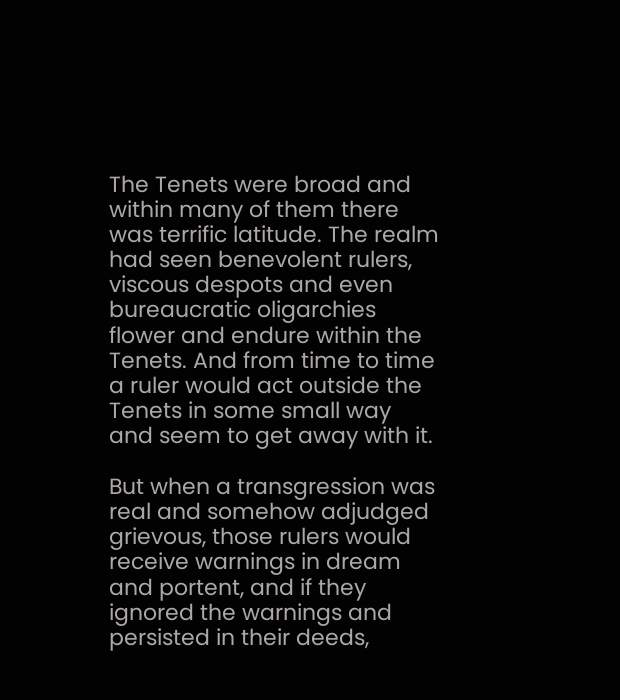The Tenets were broad and within many of them there was terrific latitude. The realm had seen benevolent rulers, viscous despots and even bureaucratic oligarchies flower and endure within the Tenets. And from time to time a ruler would act outside the Tenets in some small way and seem to get away with it.

But when a transgression was real and somehow adjudged grievous, those rulers would receive warnings in dream and portent, and if they ignored the warnings and persisted in their deeds,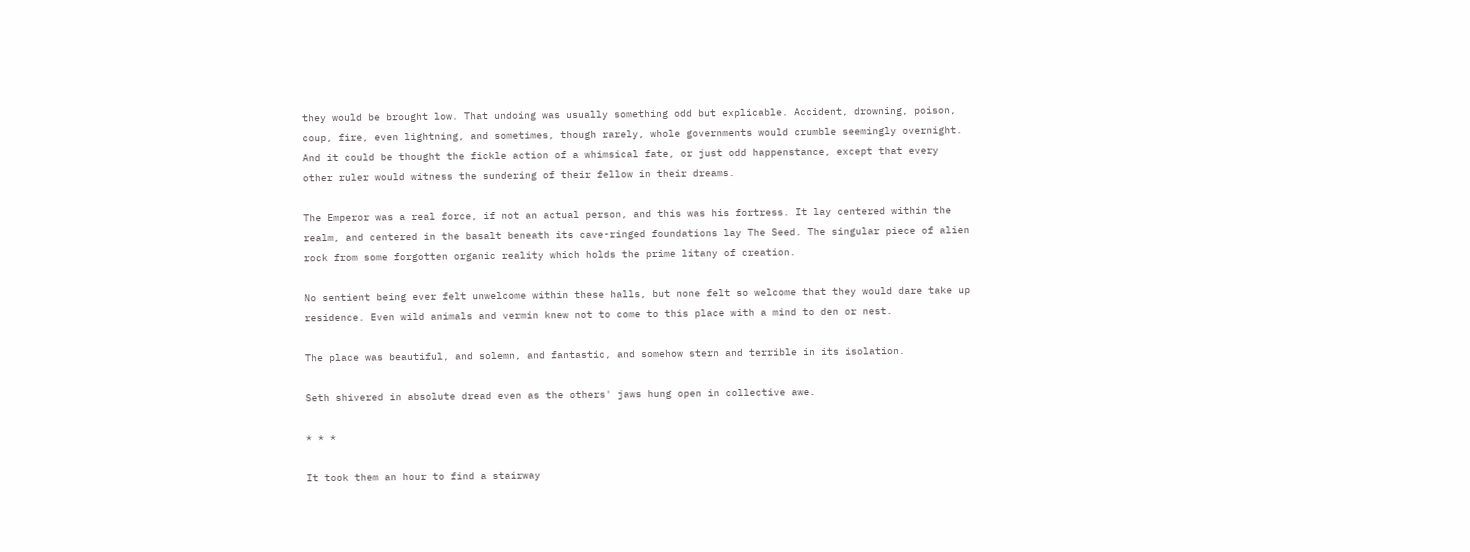they would be brought low. That undoing was usually something odd but explicable. Accident, drowning, poison, coup, fire, even lightning, and sometimes, though rarely, whole governments would crumble seemingly overnight. And it could be thought the fickle action of a whimsical fate, or just odd happenstance, except that every other ruler would witness the sundering of their fellow in their dreams.

The Emperor was a real force, if not an actual person, and this was his fortress. It lay centered within the realm, and centered in the basalt beneath its cave-ringed foundations lay The Seed. The singular piece of alien rock from some forgotten organic reality which holds the prime litany of creation.

No sentient being ever felt unwelcome within these halls, but none felt so welcome that they would dare take up residence. Even wild animals and vermin knew not to come to this place with a mind to den or nest.

The place was beautiful, and solemn, and fantastic, and somehow stern and terrible in its isolation.

Seth shivered in absolute dread even as the others' jaws hung open in collective awe.

* * *

It took them an hour to find a stairway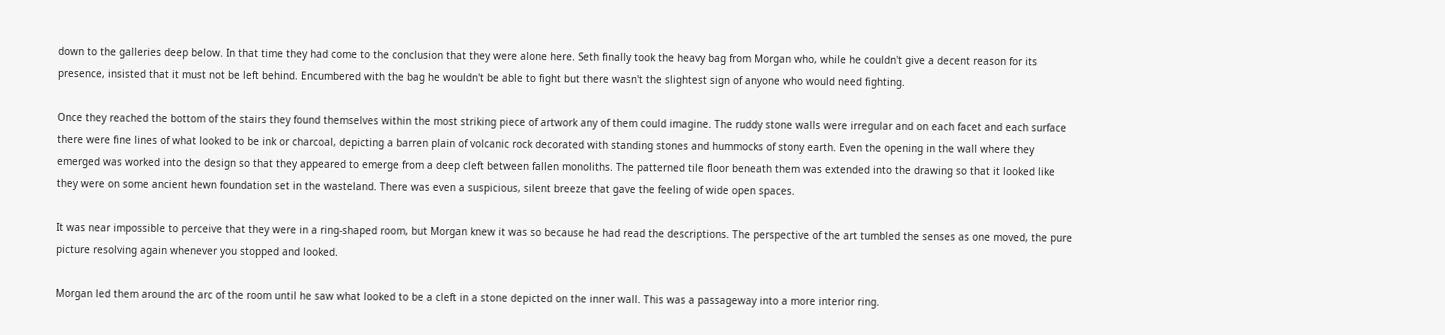down to the galleries deep below. In that time they had come to the conclusion that they were alone here. Seth finally took the heavy bag from Morgan who, while he couldn't give a decent reason for its presence, insisted that it must not be left behind. Encumbered with the bag he wouldn't be able to fight but there wasn't the slightest sign of anyone who would need fighting.

Once they reached the bottom of the stairs they found themselves within the most striking piece of artwork any of them could imagine. The ruddy stone walls were irregular and on each facet and each surface there were fine lines of what looked to be ink or charcoal, depicting a barren plain of volcanic rock decorated with standing stones and hummocks of stony earth. Even the opening in the wall where they emerged was worked into the design so that they appeared to emerge from a deep cleft between fallen monoliths. The patterned tile floor beneath them was extended into the drawing so that it looked like they were on some ancient hewn foundation set in the wasteland. There was even a suspicious, silent breeze that gave the feeling of wide open spaces.

It was near impossible to perceive that they were in a ring-shaped room, but Morgan knew it was so because he had read the descriptions. The perspective of the art tumbled the senses as one moved, the pure picture resolving again whenever you stopped and looked.

Morgan led them around the arc of the room until he saw what looked to be a cleft in a stone depicted on the inner wall. This was a passageway into a more interior ring.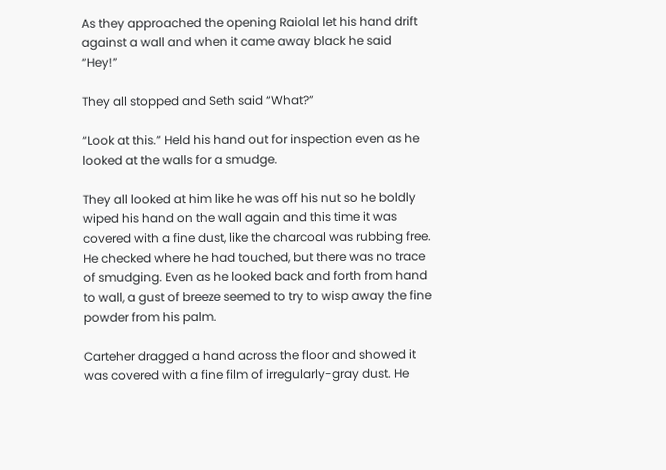As they approached the opening Raiolal let his hand drift against a wall and when it came away black he said “Hey!”

They all stopped and Seth said “What?”

“Look at this.” Held his hand out for inspection even as he looked at the walls for a smudge.

They all looked at him like he was off his nut so he boldly wiped his hand on the wall again and this time it was covered with a fine dust, like the charcoal was rubbing free. He checked where he had touched, but there was no trace of smudging. Even as he looked back and forth from hand to wall, a gust of breeze seemed to try to wisp away the fine powder from his palm.

Carteher dragged a hand across the floor and showed it was covered with a fine film of irregularly-gray dust. He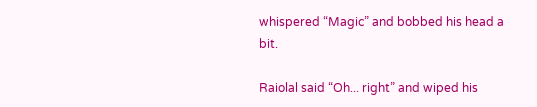whispered “Magic” and bobbed his head a bit.

Raiolal said “Oh... right” and wiped his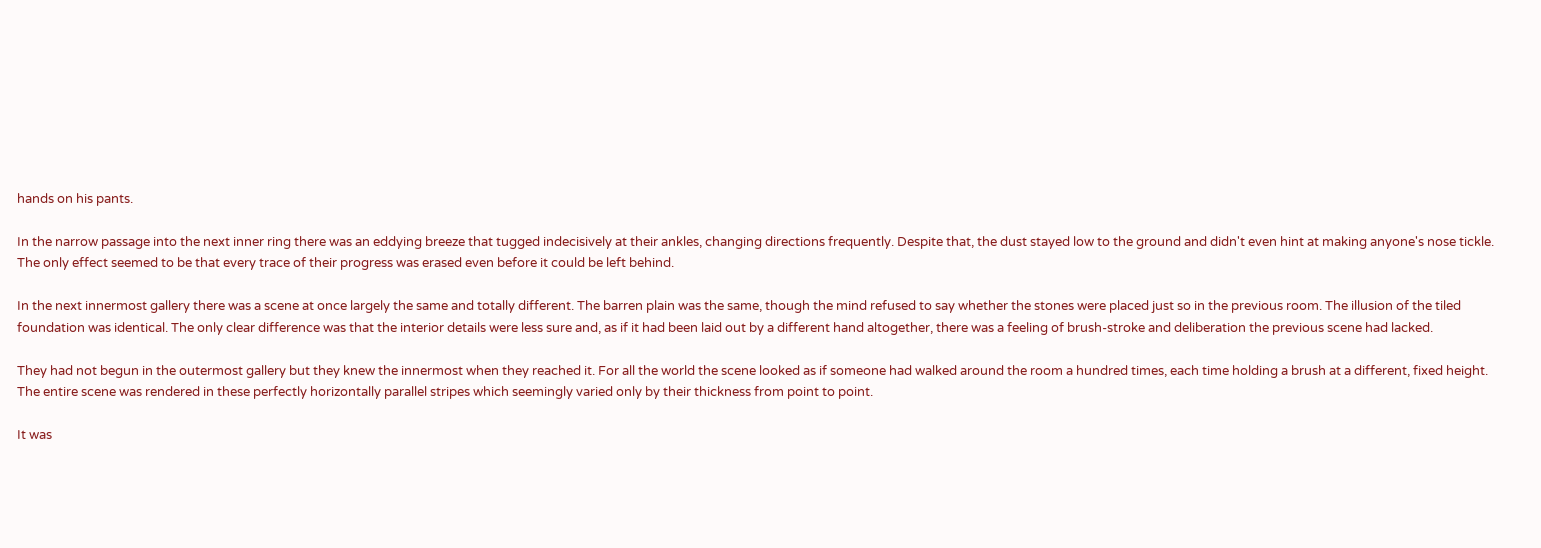hands on his pants.

In the narrow passage into the next inner ring there was an eddying breeze that tugged indecisively at their ankles, changing directions frequently. Despite that, the dust stayed low to the ground and didn't even hint at making anyone's nose tickle. The only effect seemed to be that every trace of their progress was erased even before it could be left behind.

In the next innermost gallery there was a scene at once largely the same and totally different. The barren plain was the same, though the mind refused to say whether the stones were placed just so in the previous room. The illusion of the tiled foundation was identical. The only clear difference was that the interior details were less sure and, as if it had been laid out by a different hand altogether, there was a feeling of brush-stroke and deliberation the previous scene had lacked.

They had not begun in the outermost gallery but they knew the innermost when they reached it. For all the world the scene looked as if someone had walked around the room a hundred times, each time holding a brush at a different, fixed height. The entire scene was rendered in these perfectly horizontally parallel stripes which seemingly varied only by their thickness from point to point.

It was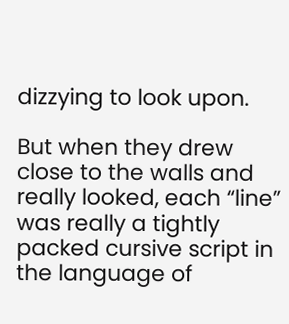dizzying to look upon.

But when they drew close to the walls and really looked, each “line” was really a tightly packed cursive script in the language of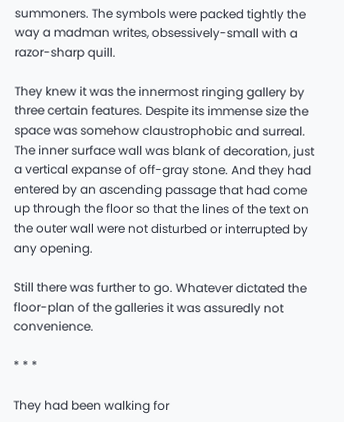summoners. The symbols were packed tightly the way a madman writes, obsessively-small with a razor-sharp quill.

They knew it was the innermost ringing gallery by three certain features. Despite its immense size the space was somehow claustrophobic and surreal. The inner surface wall was blank of decoration, just a vertical expanse of off-gray stone. And they had entered by an ascending passage that had come up through the floor so that the lines of the text on the outer wall were not disturbed or interrupted by any opening.

Still there was further to go. Whatever dictated the floor-plan of the galleries it was assuredly not convenience.

* * *

They had been walking for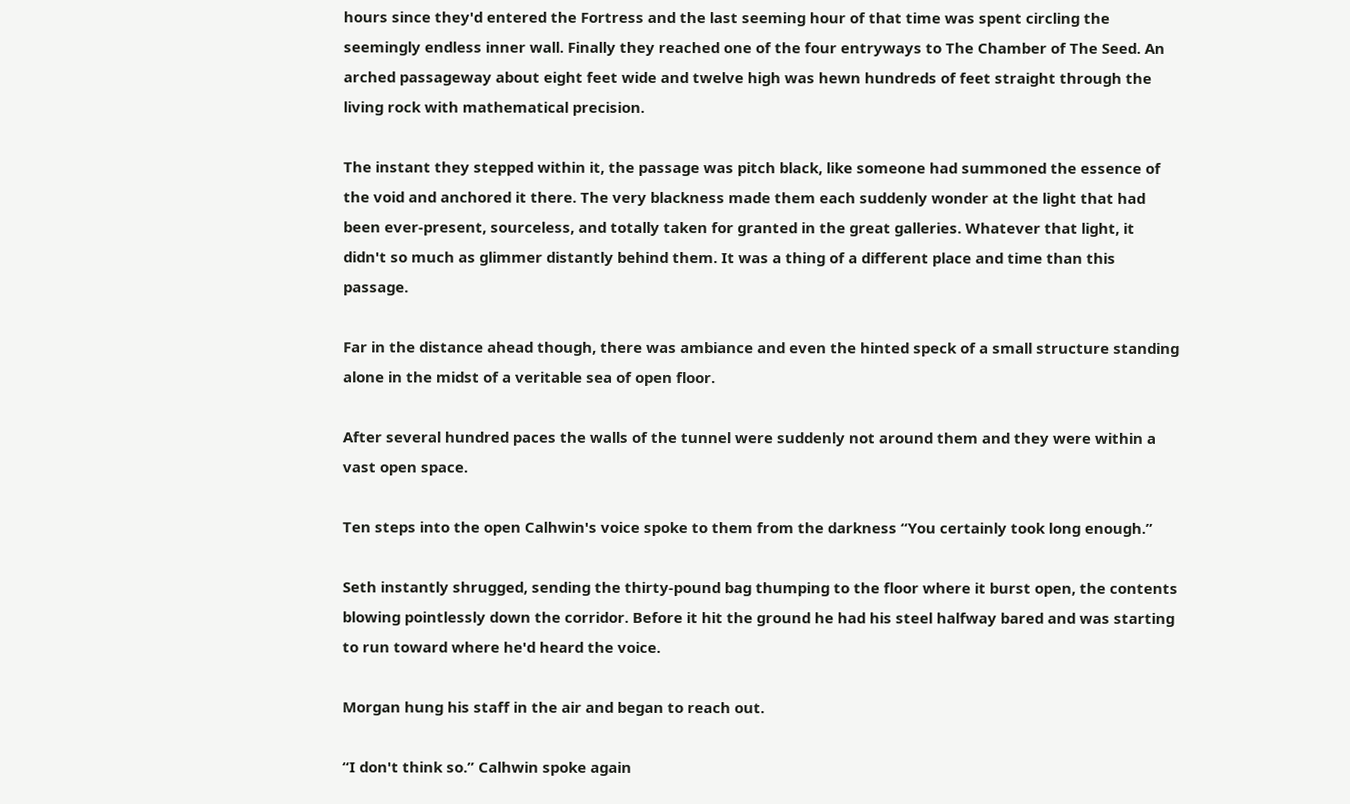hours since they'd entered the Fortress and the last seeming hour of that time was spent circling the seemingly endless inner wall. Finally they reached one of the four entryways to The Chamber of The Seed. An arched passageway about eight feet wide and twelve high was hewn hundreds of feet straight through the living rock with mathematical precision.

The instant they stepped within it, the passage was pitch black, like someone had summoned the essence of the void and anchored it there. The very blackness made them each suddenly wonder at the light that had been ever-present, sourceless, and totally taken for granted in the great galleries. Whatever that light, it didn't so much as glimmer distantly behind them. It was a thing of a different place and time than this passage.

Far in the distance ahead though, there was ambiance and even the hinted speck of a small structure standing alone in the midst of a veritable sea of open floor.

After several hundred paces the walls of the tunnel were suddenly not around them and they were within a vast open space.

Ten steps into the open Calhwin's voice spoke to them from the darkness “You certainly took long enough.”

Seth instantly shrugged, sending the thirty-pound bag thumping to the floor where it burst open, the contents blowing pointlessly down the corridor. Before it hit the ground he had his steel halfway bared and was starting to run toward where he'd heard the voice.

Morgan hung his staff in the air and began to reach out.

“I don't think so.” Calhwin spoke again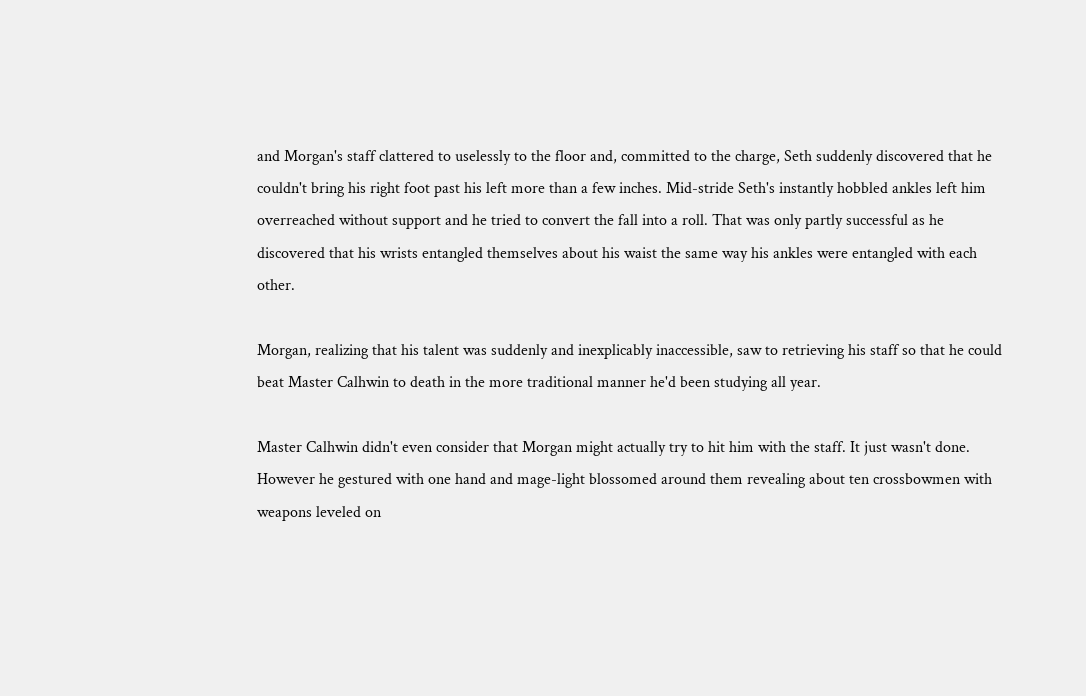and Morgan's staff clattered to uselessly to the floor and, committed to the charge, Seth suddenly discovered that he couldn't bring his right foot past his left more than a few inches. Mid-stride Seth's instantly hobbled ankles left him overreached without support and he tried to convert the fall into a roll. That was only partly successful as he discovered that his wrists entangled themselves about his waist the same way his ankles were entangled with each other.

Morgan, realizing that his talent was suddenly and inexplicably inaccessible, saw to retrieving his staff so that he could beat Master Calhwin to death in the more traditional manner he'd been studying all year.

Master Calhwin didn't even consider that Morgan might actually try to hit him with the staff. It just wasn't done. However he gestured with one hand and mage-light blossomed around them revealing about ten crossbowmen with weapons leveled on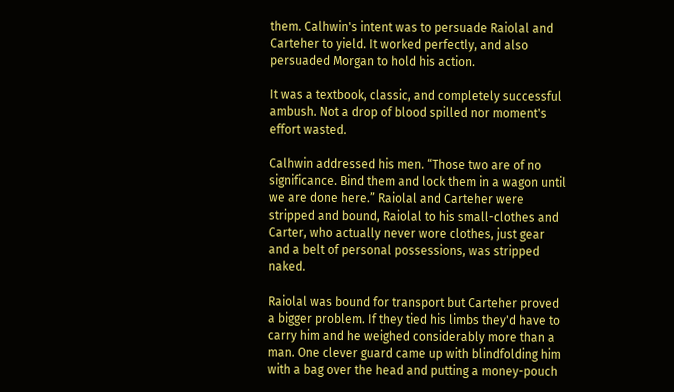them. Calhwin's intent was to persuade Raiolal and Carteher to yield. It worked perfectly, and also persuaded Morgan to hold his action.

It was a textbook, classic, and completely successful ambush. Not a drop of blood spilled nor moment's effort wasted.

Calhwin addressed his men. “Those two are of no significance. Bind them and lock them in a wagon until we are done here.” Raiolal and Carteher were stripped and bound, Raiolal to his small-clothes and Carter, who actually never wore clothes, just gear and a belt of personal possessions, was stripped naked.

Raiolal was bound for transport but Carteher proved a bigger problem. If they tied his limbs they'd have to carry him and he weighed considerably more than a man. One clever guard came up with blindfolding him with a bag over the head and putting a money-pouch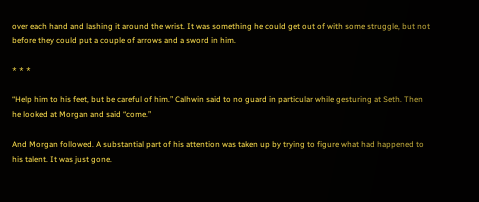over each hand and lashing it around the wrist. It was something he could get out of with some struggle, but not before they could put a couple of arrows and a sword in him.

* * *

“Help him to his feet, but be careful of him.” Calhwin said to no guard in particular while gesturing at Seth. Then he looked at Morgan and said “come.”

And Morgan followed. A substantial part of his attention was taken up by trying to figure what had happened to his talent. It was just gone.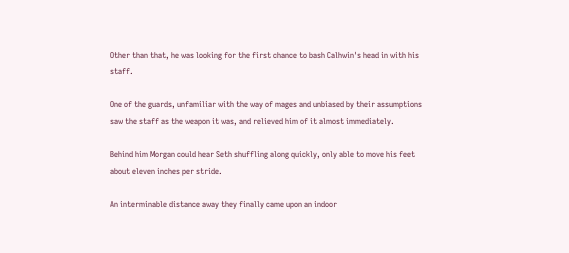Other than that, he was looking for the first chance to bash Calhwin's head in with his staff.

One of the guards, unfamiliar with the way of mages and unbiased by their assumptions saw the staff as the weapon it was, and relieved him of it almost immediately.

Behind him Morgan could hear Seth shuffling along quickly, only able to move his feet about eleven inches per stride.

An interminable distance away they finally came upon an indoor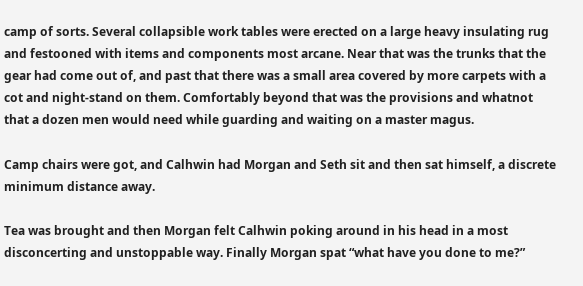camp of sorts. Several collapsible work tables were erected on a large heavy insulating rug and festooned with items and components most arcane. Near that was the trunks that the gear had come out of, and past that there was a small area covered by more carpets with a cot and night-stand on them. Comfortably beyond that was the provisions and whatnot that a dozen men would need while guarding and waiting on a master magus.

Camp chairs were got, and Calhwin had Morgan and Seth sit and then sat himself, a discrete minimum distance away.

Tea was brought and then Morgan felt Calhwin poking around in his head in a most disconcerting and unstoppable way. Finally Morgan spat “what have you done to me?”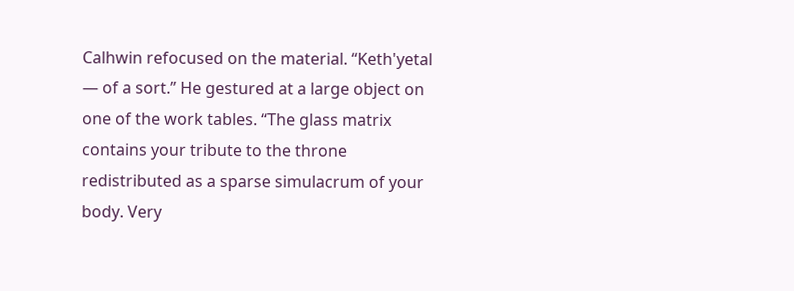Calhwin refocused on the material. “Keth'yetal — of a sort.” He gestured at a large object on one of the work tables. “The glass matrix contains your tribute to the throne redistributed as a sparse simulacrum of your body. Very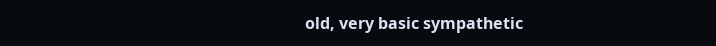old, very basic sympathetic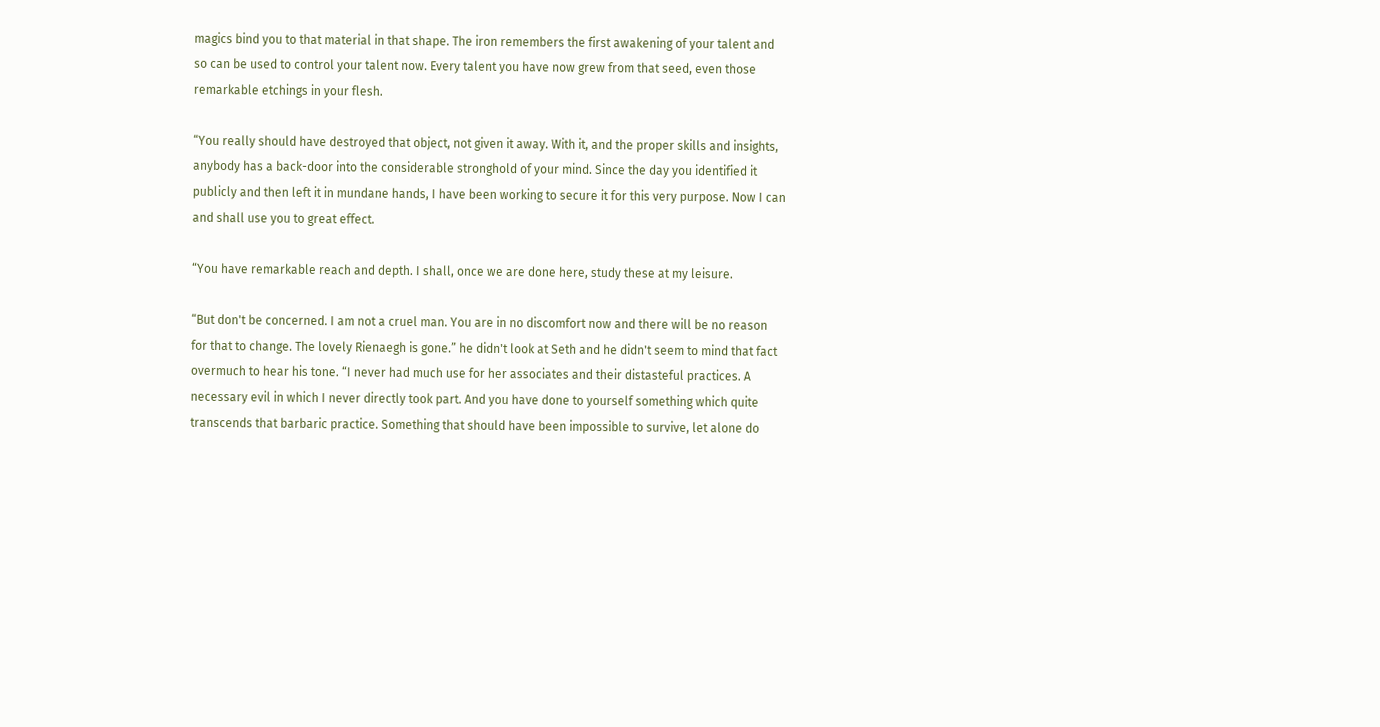magics bind you to that material in that shape. The iron remembers the first awakening of your talent and so can be used to control your talent now. Every talent you have now grew from that seed, even those remarkable etchings in your flesh.

“You really should have destroyed that object, not given it away. With it, and the proper skills and insights, anybody has a back-door into the considerable stronghold of your mind. Since the day you identified it publicly and then left it in mundane hands, I have been working to secure it for this very purpose. Now I can and shall use you to great effect.

“You have remarkable reach and depth. I shall, once we are done here, study these at my leisure.

“But don't be concerned. I am not a cruel man. You are in no discomfort now and there will be no reason for that to change. The lovely Rienaegh is gone.” he didn't look at Seth and he didn't seem to mind that fact overmuch to hear his tone. “I never had much use for her associates and their distasteful practices. A necessary evil in which I never directly took part. And you have done to yourself something which quite transcends that barbaric practice. Something that should have been impossible to survive, let alone do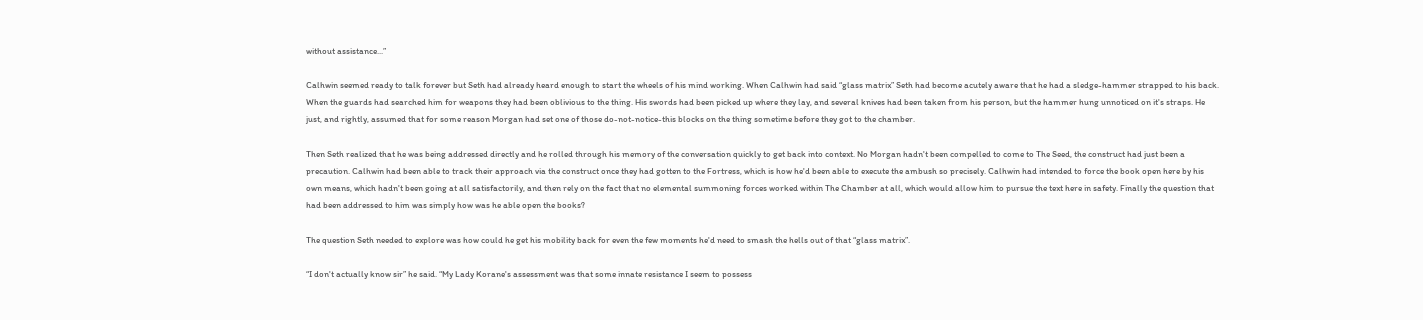without assistance...”

Calhwin seemed ready to talk forever but Seth had already heard enough to start the wheels of his mind working. When Calhwin had said “glass matrix” Seth had become acutely aware that he had a sledge-hammer strapped to his back. When the guards had searched him for weapons they had been oblivious to the thing. His swords had been picked up where they lay, and several knives had been taken from his person, but the hammer hung unnoticed on it's straps. He just, and rightly, assumed that for some reason Morgan had set one of those do-not-notice-this blocks on the thing sometime before they got to the chamber.

Then Seth realized that he was being addressed directly and he rolled through his memory of the conversation quickly to get back into context. No Morgan hadn't been compelled to come to The Seed, the construct had just been a precaution. Calhwin had been able to track their approach via the construct once they had gotten to the Fortress, which is how he'd been able to execute the ambush so precisely. Calhwin had intended to force the book open here by his own means, which hadn't been going at all satisfactorily, and then rely on the fact that no elemental summoning forces worked within The Chamber at all, which would allow him to pursue the text here in safety. Finally the question that had been addressed to him was simply how was he able open the books?

The question Seth needed to explore was how could he get his mobility back for even the few moments he'd need to smash the hells out of that “glass matrix”.

“I don't actually know sir” he said. “My Lady Korane's assessment was that some innate resistance I seem to possess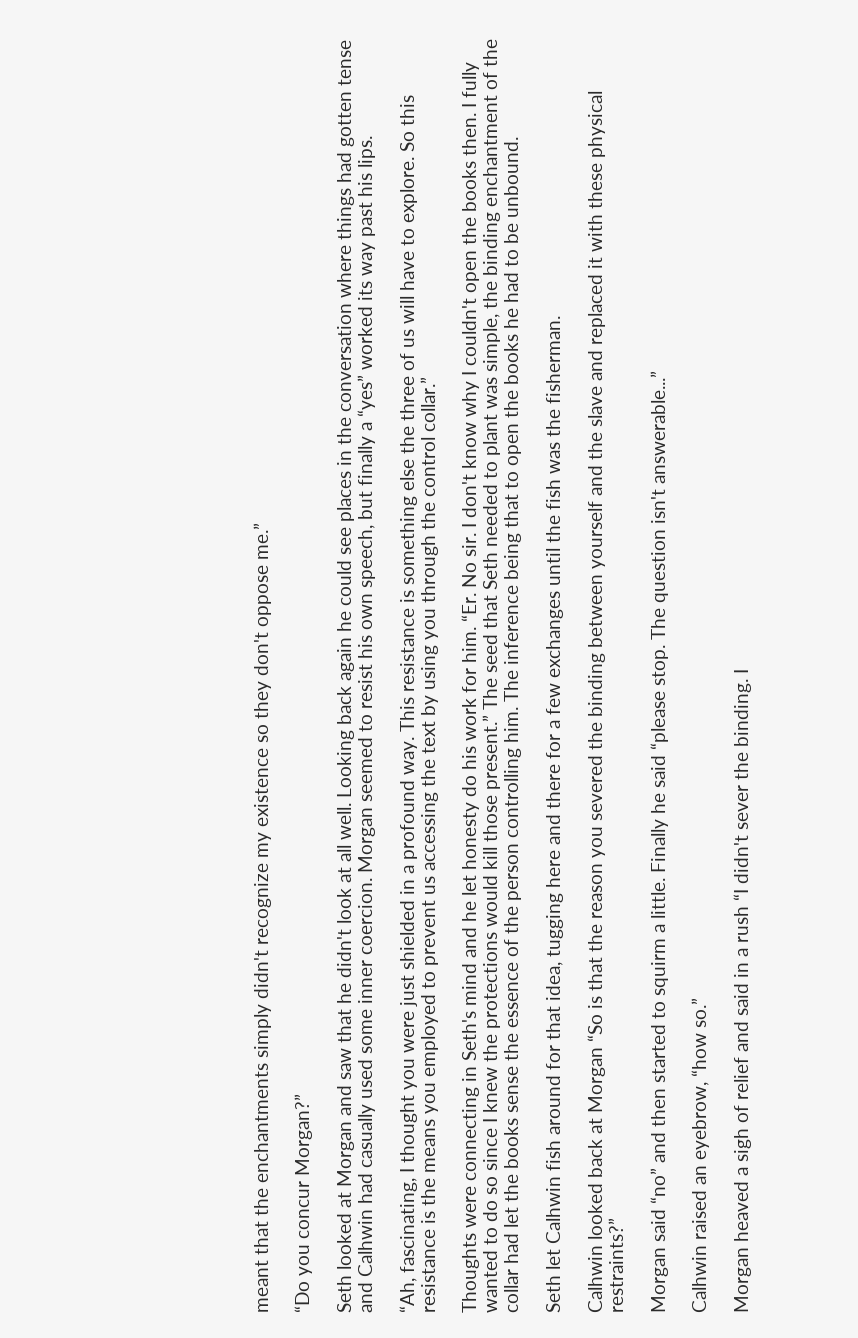meant that the enchantments simply didn't recognize my existence so they don't oppose me.”

“Do you concur Morgan?”

Seth looked at Morgan and saw that he didn't look at all well. Looking back again he could see places in the conversation where things had gotten tense and Calhwin had casually used some inner coercion. Morgan seemed to resist his own speech, but finally a “yes” worked its way past his lips.

“Ah, fascinating, I thought you were just shielded in a profound way. This resistance is something else the three of us will have to explore. So this resistance is the means you employed to prevent us accessing the text by using you through the control collar.”

Thoughts were connecting in Seth's mind and he let honesty do his work for him. “Er. No sir. I don't know why I couldn't open the books then. I fully wanted to do so since I knew the protections would kill those present.” The seed that Seth needed to plant was simple, the binding enchantment of the collar had let the books sense the essence of the person controlling him. The inference being that to open the books he had to be unbound.

Seth let Calhwin fish around for that idea, tugging here and there for a few exchanges until the fish was the fisherman.

Calhwin looked back at Morgan “So is that the reason you severed the binding between yourself and the slave and replaced it with these physical restraints?”

Morgan said “no” and then started to squirm a little. Finally he said “please stop. The question isn't answerable...”

Calhwin raised an eyebrow, “how so.”

Morgan heaved a sigh of relief and said in a rush “I didn't sever the binding. I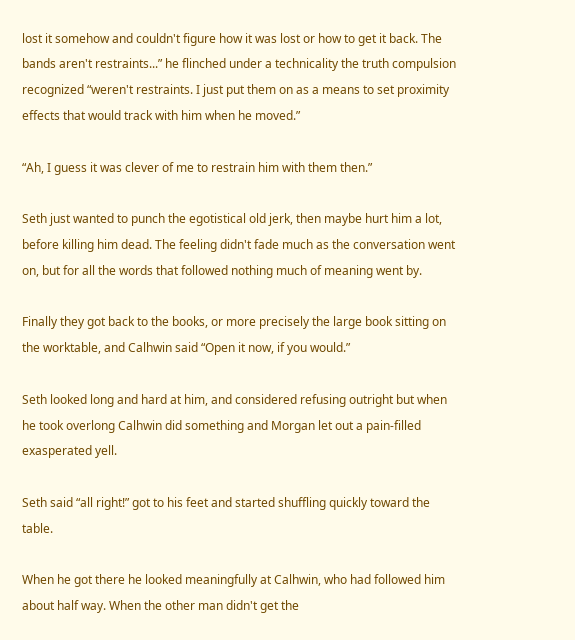lost it somehow and couldn't figure how it was lost or how to get it back. The bands aren't restraints...” he flinched under a technicality the truth compulsion recognized “weren't restraints. I just put them on as a means to set proximity effects that would track with him when he moved.”

“Ah, I guess it was clever of me to restrain him with them then.”

Seth just wanted to punch the egotistical old jerk, then maybe hurt him a lot, before killing him dead. The feeling didn't fade much as the conversation went on, but for all the words that followed nothing much of meaning went by.

Finally they got back to the books, or more precisely the large book sitting on the worktable, and Calhwin said “Open it now, if you would.”

Seth looked long and hard at him, and considered refusing outright but when he took overlong Calhwin did something and Morgan let out a pain-filled exasperated yell.

Seth said “all right!” got to his feet and started shuffling quickly toward the table.

When he got there he looked meaningfully at Calhwin, who had followed him about half way. When the other man didn't get the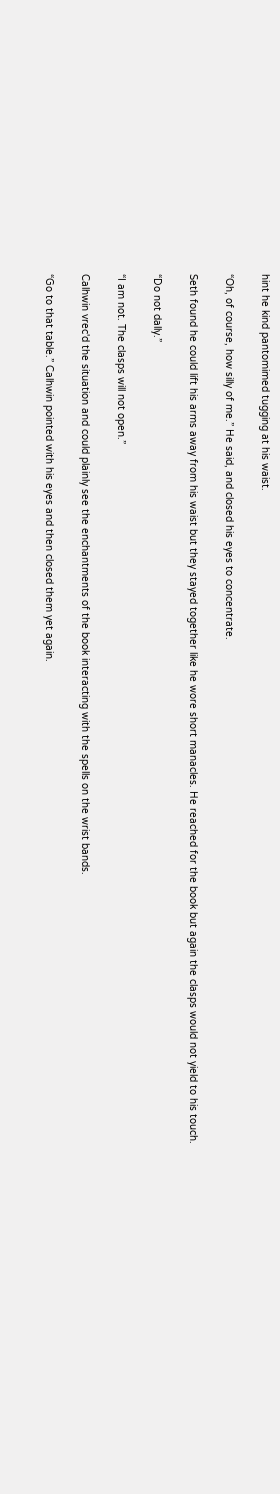hint he kind pantomimed tugging at his waist.

“Oh, of course, how silly of me.” He said, and closed his eyes to concentrate.

Seth found he could lift his arms away from his waist but they stayed together like he wore short manacles. He reached for the book but again the clasps would not yield to his touch.

“Do not dally.”

“I am not. The clasps will not open.”

Calhwin vrec'd the situation and could plainly see the enchantments of the book interacting with the spells on the wrist bands.

“Go to that table.” Calhwin pointed with his eyes and then closed them yet again.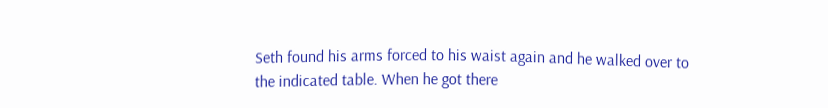Seth found his arms forced to his waist again and he walked over to the indicated table. When he got there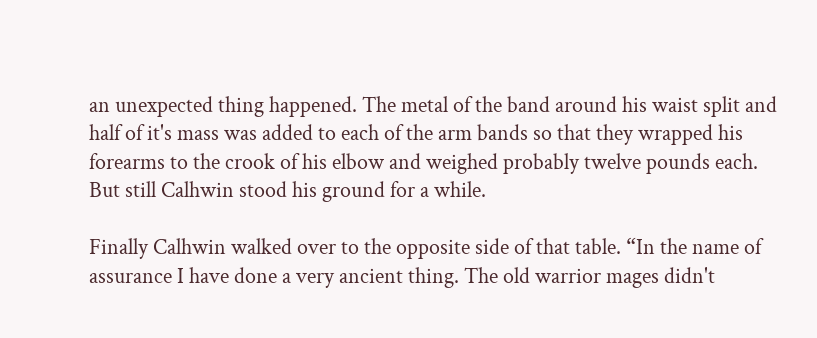an unexpected thing happened. The metal of the band around his waist split and half of it's mass was added to each of the arm bands so that they wrapped his forearms to the crook of his elbow and weighed probably twelve pounds each. But still Calhwin stood his ground for a while.

Finally Calhwin walked over to the opposite side of that table. “In the name of assurance I have done a very ancient thing. The old warrior mages didn't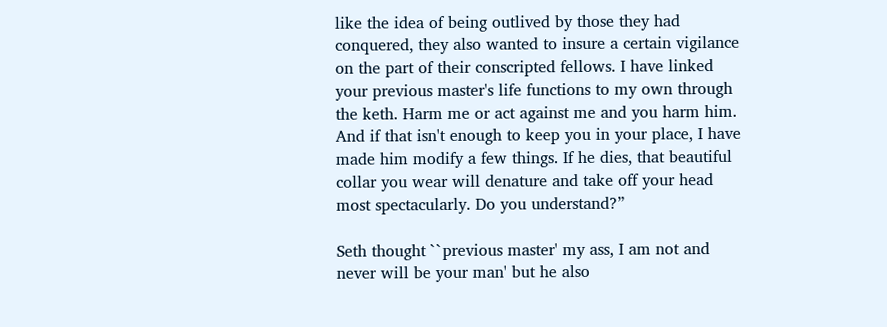like the idea of being outlived by those they had conquered, they also wanted to insure a certain vigilance on the part of their conscripted fellows. I have linked your previous master's life functions to my own through the keth. Harm me or act against me and you harm him. And if that isn't enough to keep you in your place, I have made him modify a few things. If he dies, that beautiful collar you wear will denature and take off your head most spectacularly. Do you understand?”

Seth thought ``previous master' my ass, I am not and never will be your man' but he also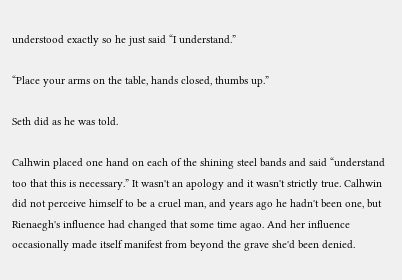understood exactly so he just said “I understand.”

“Place your arms on the table, hands closed, thumbs up.”

Seth did as he was told.

Calhwin placed one hand on each of the shining steel bands and said “understand too that this is necessary.” It wasn't an apology and it wasn't strictly true. Calhwin did not perceive himself to be a cruel man, and years ago he hadn't been one, but Rienaegh's influence had changed that some time agao. And her influence occasionally made itself manifest from beyond the grave she'd been denied.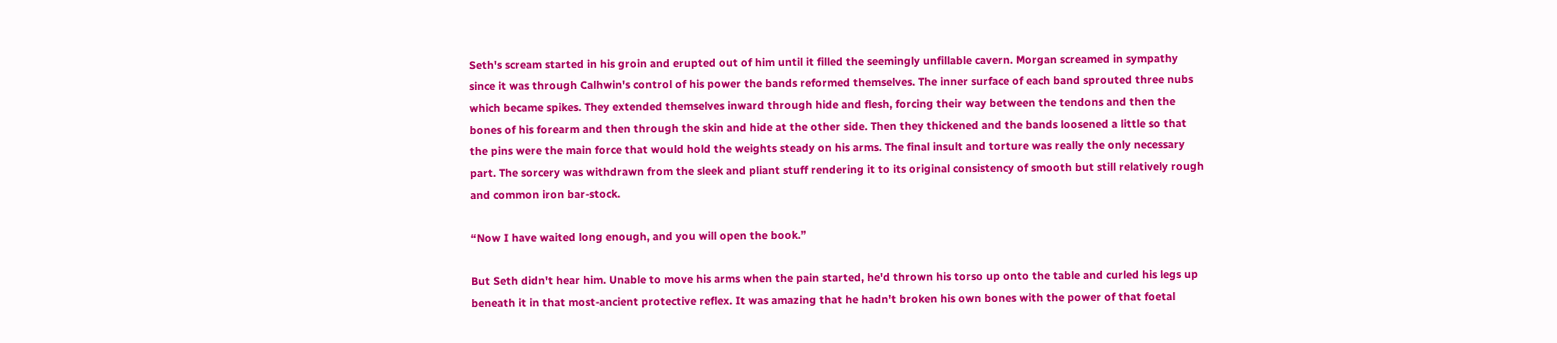Seth's scream started in his groin and erupted out of him until it filled the seemingly unfillable cavern. Morgan screamed in sympathy since it was through Calhwin's control of his power the bands reformed themselves. The inner surface of each band sprouted three nubs which became spikes. They extended themselves inward through hide and flesh, forcing their way between the tendons and then the bones of his forearm and then through the skin and hide at the other side. Then they thickened and the bands loosened a little so that the pins were the main force that would hold the weights steady on his arms. The final insult and torture was really the only necessary part. The sorcery was withdrawn from the sleek and pliant stuff rendering it to its original consistency of smooth but still relatively rough and common iron bar-stock.

“Now I have waited long enough, and you will open the book.”

But Seth didn't hear him. Unable to move his arms when the pain started, he'd thrown his torso up onto the table and curled his legs up beneath it in that most-ancient protective reflex. It was amazing that he hadn't broken his own bones with the power of that foetal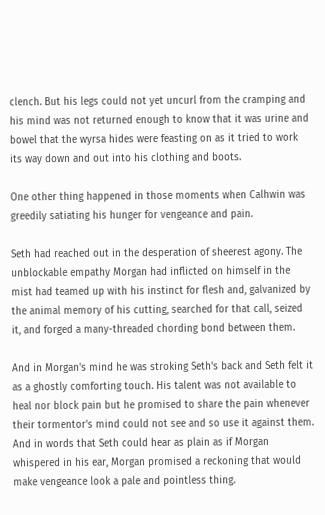clench. But his legs could not yet uncurl from the cramping and his mind was not returned enough to know that it was urine and bowel that the wyrsa hides were feasting on as it tried to work its way down and out into his clothing and boots.

One other thing happened in those moments when Calhwin was greedily satiating his hunger for vengeance and pain.

Seth had reached out in the desperation of sheerest agony. The unblockable empathy Morgan had inflicted on himself in the mist had teamed up with his instinct for flesh and, galvanized by the animal memory of his cutting, searched for that call, seized it, and forged a many-threaded chording bond between them.

And in Morgan's mind he was stroking Seth's back and Seth felt it as a ghostly comforting touch. His talent was not available to heal nor block pain but he promised to share the pain whenever their tormentor's mind could not see and so use it against them. And in words that Seth could hear as plain as if Morgan whispered in his ear, Morgan promised a reckoning that would make vengeance look a pale and pointless thing.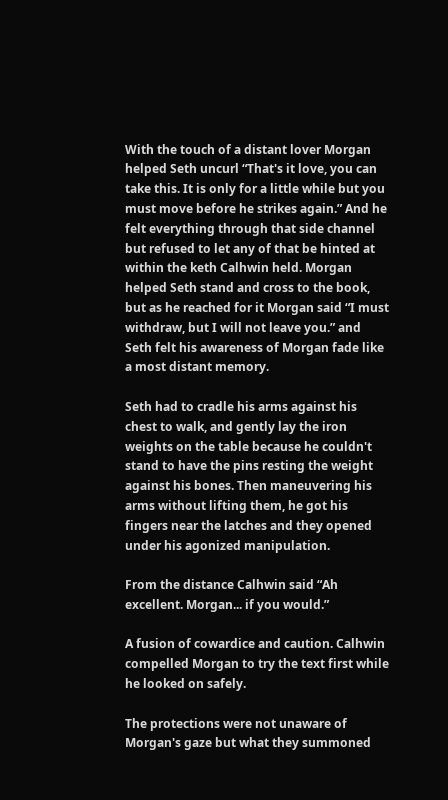With the touch of a distant lover Morgan helped Seth uncurl “That's it love, you can take this. It is only for a little while but you must move before he strikes again.” And he felt everything through that side channel but refused to let any of that be hinted at within the keth Calhwin held. Morgan helped Seth stand and cross to the book, but as he reached for it Morgan said “I must withdraw, but I will not leave you.” and Seth felt his awareness of Morgan fade like a most distant memory.

Seth had to cradle his arms against his chest to walk, and gently lay the iron weights on the table because he couldn't stand to have the pins resting the weight against his bones. Then maneuvering his arms without lifting them, he got his fingers near the latches and they opened under his agonized manipulation.

From the distance Calhwin said “Ah excellent. Morgan... if you would.”

A fusion of cowardice and caution. Calhwin compelled Morgan to try the text first while he looked on safely.

The protections were not unaware of Morgan's gaze but what they summoned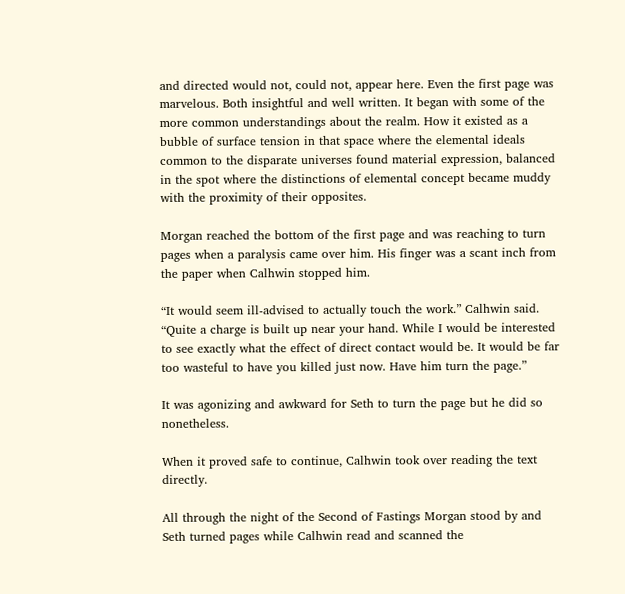and directed would not, could not, appear here. Even the first page was marvelous. Both insightful and well written. It began with some of the more common understandings about the realm. How it existed as a bubble of surface tension in that space where the elemental ideals common to the disparate universes found material expression, balanced in the spot where the distinctions of elemental concept became muddy with the proximity of their opposites.

Morgan reached the bottom of the first page and was reaching to turn pages when a paralysis came over him. His finger was a scant inch from the paper when Calhwin stopped him.

“It would seem ill-advised to actually touch the work.” Calhwin said. “Quite a charge is built up near your hand. While I would be interested to see exactly what the effect of direct contact would be. It would be far too wasteful to have you killed just now. Have him turn the page.”

It was agonizing and awkward for Seth to turn the page but he did so nonetheless.

When it proved safe to continue, Calhwin took over reading the text directly.

All through the night of the Second of Fastings Morgan stood by and Seth turned pages while Calhwin read and scanned the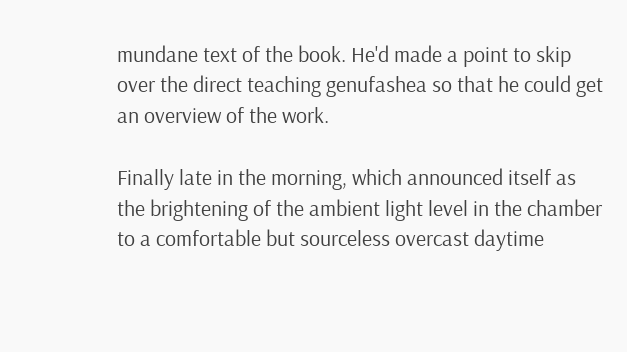mundane text of the book. He'd made a point to skip over the direct teaching genufashea so that he could get an overview of the work.

Finally late in the morning, which announced itself as the brightening of the ambient light level in the chamber to a comfortable but sourceless overcast daytime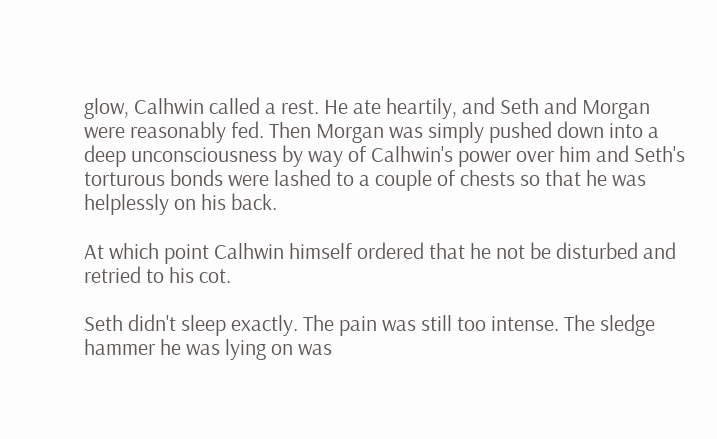glow, Calhwin called a rest. He ate heartily, and Seth and Morgan were reasonably fed. Then Morgan was simply pushed down into a deep unconsciousness by way of Calhwin's power over him and Seth's torturous bonds were lashed to a couple of chests so that he was helplessly on his back.

At which point Calhwin himself ordered that he not be disturbed and retried to his cot.

Seth didn't sleep exactly. The pain was still too intense. The sledge hammer he was lying on was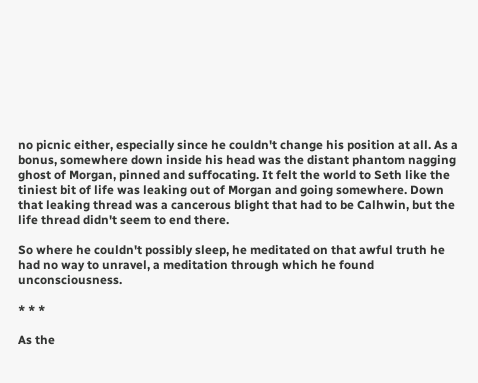no picnic either, especially since he couldn't change his position at all. As a bonus, somewhere down inside his head was the distant phantom nagging ghost of Morgan, pinned and suffocating. It felt the world to Seth like the tiniest bit of life was leaking out of Morgan and going somewhere. Down that leaking thread was a cancerous blight that had to be Calhwin, but the life thread didn't seem to end there.

So where he couldn't possibly sleep, he meditated on that awful truth he had no way to unravel, a meditation through which he found unconsciousness.

* * *

As the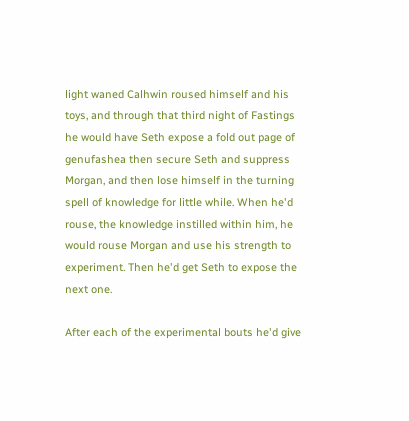light waned Calhwin roused himself and his toys, and through that third night of Fastings he would have Seth expose a fold out page of genufashea then secure Seth and suppress Morgan, and then lose himself in the turning spell of knowledge for little while. When he'd rouse, the knowledge instilled within him, he would rouse Morgan and use his strength to experiment. Then he'd get Seth to expose the next one.

After each of the experimental bouts he'd give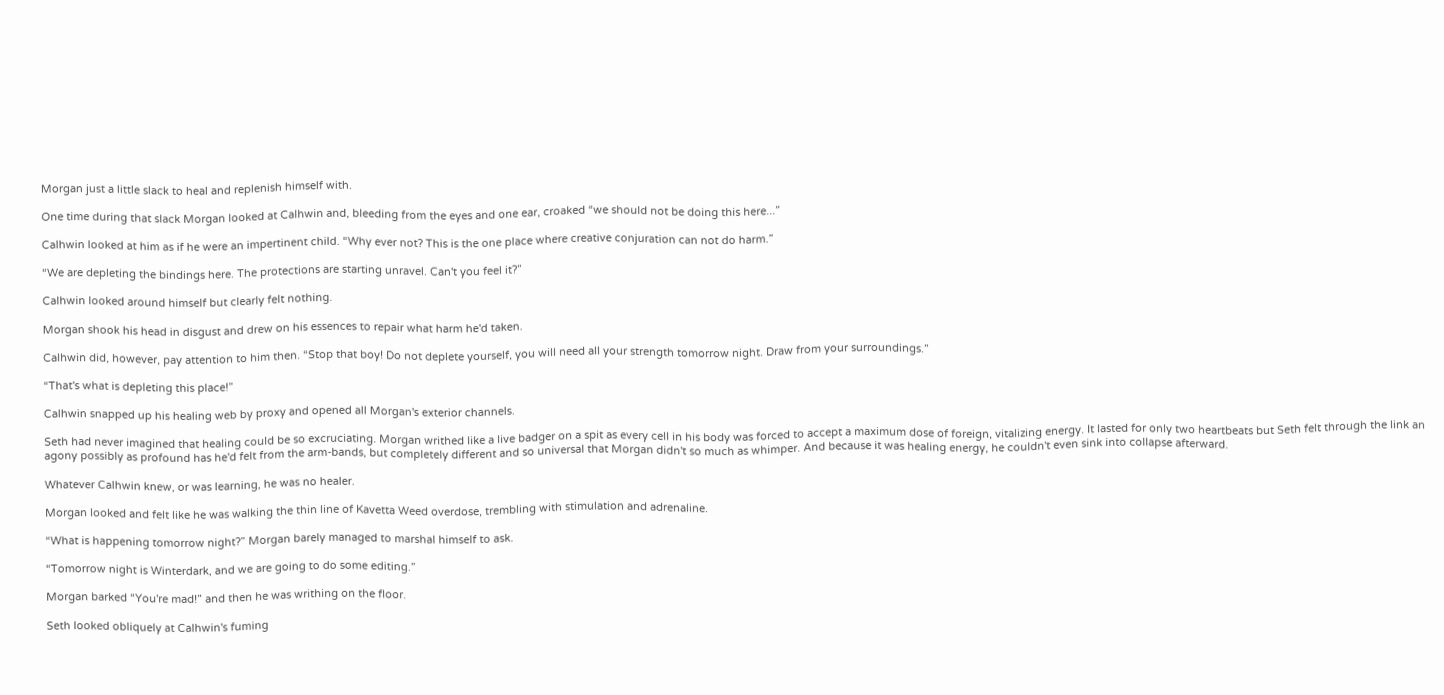Morgan just a little slack to heal and replenish himself with.

One time during that slack Morgan looked at Calhwin and, bleeding from the eyes and one ear, croaked “we should not be doing this here...”

Calhwin looked at him as if he were an impertinent child. “Why ever not? This is the one place where creative conjuration can not do harm.”

“We are depleting the bindings here. The protections are starting unravel. Can't you feel it?”

Calhwin looked around himself but clearly felt nothing.

Morgan shook his head in disgust and drew on his essences to repair what harm he'd taken.

Calhwin did, however, pay attention to him then. “Stop that boy! Do not deplete yourself, you will need all your strength tomorrow night. Draw from your surroundings.”

“That's what is depleting this place!”

Calhwin snapped up his healing web by proxy and opened all Morgan's exterior channels.

Seth had never imagined that healing could be so excruciating. Morgan writhed like a live badger on a spit as every cell in his body was forced to accept a maximum dose of foreign, vitalizing energy. It lasted for only two heartbeats but Seth felt through the link an agony possibly as profound has he'd felt from the arm-bands, but completely different and so universal that Morgan didn't so much as whimper. And because it was healing energy, he couldn't even sink into collapse afterward.

Whatever Calhwin knew, or was learning, he was no healer.

Morgan looked and felt like he was walking the thin line of Kavetta Weed overdose, trembling with stimulation and adrenaline.

“What is happening tomorrow night?” Morgan barely managed to marshal himself to ask.

“Tomorrow night is Winterdark, and we are going to do some editing.”

Morgan barked “You're mad!” and then he was writhing on the floor.

Seth looked obliquely at Calhwin's fuming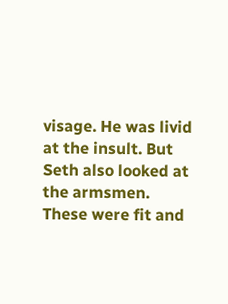visage. He was livid at the insult. But Seth also looked at the armsmen. These were fit and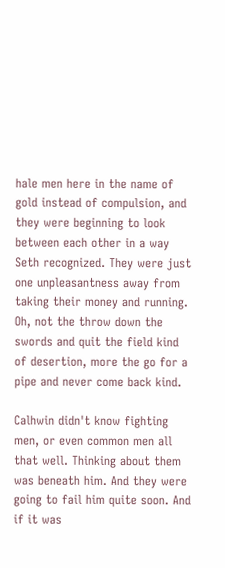hale men here in the name of gold instead of compulsion, and they were beginning to look between each other in a way Seth recognized. They were just one unpleasantness away from taking their money and running. Oh, not the throw down the swords and quit the field kind of desertion, more the go for a pipe and never come back kind.

Calhwin didn't know fighting men, or even common men all that well. Thinking about them was beneath him. And they were going to fail him quite soon. And if it was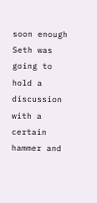soon enough Seth was going to hold a discussion with a certain hammer and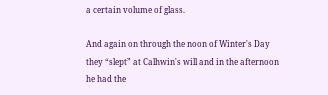a certain volume of glass.

And again on through the noon of Winter's Day they “slept” at Calhwin's will and in the afternoon he had the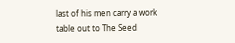last of his men carry a work table out to The Seed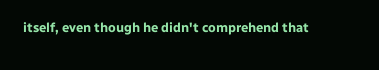itself, even though he didn't comprehend that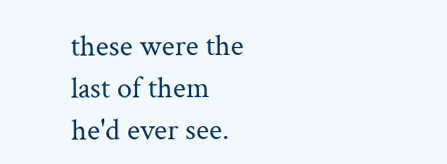these were the last of them he'd ever see.